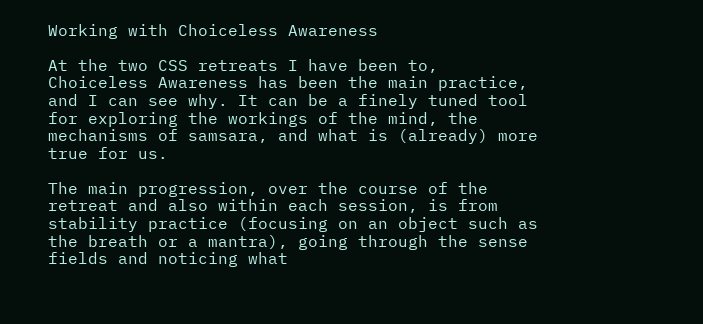Working with Choiceless Awareness

At the two CSS retreats I have been to, Choiceless Awareness has been the main practice, and I can see why. It can be a finely tuned tool for exploring the workings of the mind, the mechanisms of samsara, and what is (already) more true for us.

The main progression, over the course of the retreat and also within each session, is from stability practice (focusing on an object such as the breath or a mantra), going through the sense fields and noticing what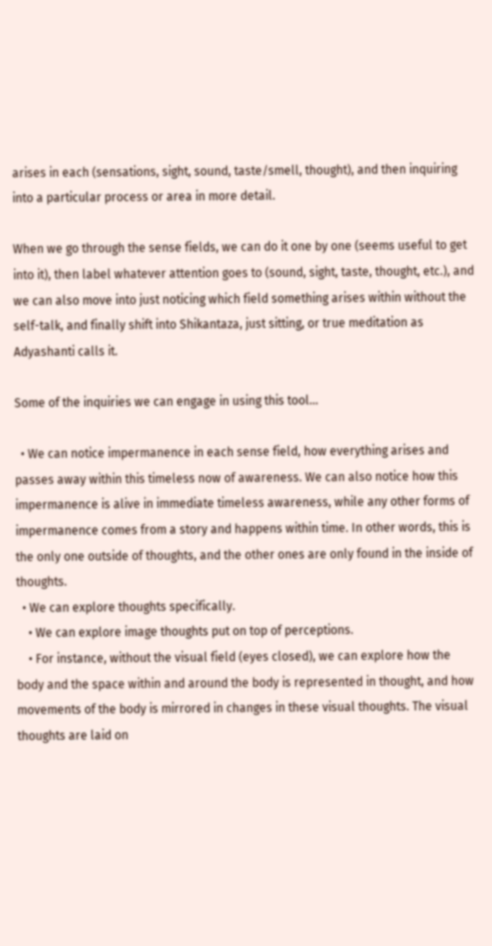arises in each (sensations, sight, sound, taste/smell, thought), and then inquiring into a particular process or area in more detail.

When we go through the sense fields, we can do it one by one (seems useful to get into it), then label whatever attention goes to (sound, sight, taste, thought, etc.), and we can also move into just noticing which field something arises within without the self-talk, and finally shift into Shikantaza, just sitting, or true meditation as Adyashanti calls it.

Some of the inquiries we can engage in using this tool…

  • We can notice impermanence in each sense field, how everything arises and passes away within this timeless now of awareness. We can also notice how this impermanence is alive in immediate timeless awareness, while any other forms of impermanence comes from a story and happens within time. In other words, this is the only one outside of thoughts, and the other ones are only found in the inside of thoughts.
  • We can explore thoughts specifically.
    • We can explore image thoughts put on top of perceptions.
    • For instance, without the visual field (eyes closed), we can explore how the body and the space within and around the body is represented in thought, and how movements of the body is mirrored in changes in these visual thoughts. The visual thoughts are laid on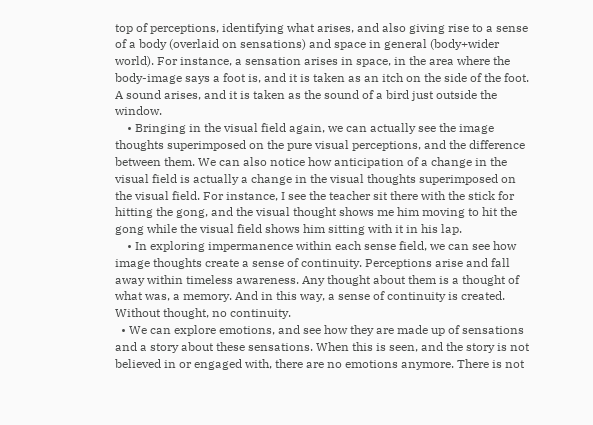top of perceptions, identifying what arises, and also giving rise to a sense of a body (overlaid on sensations) and space in general (body+wider world). For instance, a sensation arises in space, in the area where the body-image says a foot is, and it is taken as an itch on the side of the foot. A sound arises, and it is taken as the sound of a bird just outside the window.
    • Bringing in the visual field again, we can actually see the image thoughts superimposed on the pure visual perceptions, and the difference between them. We can also notice how anticipation of a change in the visual field is actually a change in the visual thoughts superimposed on the visual field. For instance, I see the teacher sit there with the stick for hitting the gong, and the visual thought shows me him moving to hit the gong while the visual field shows him sitting with it in his lap.
    • In exploring impermanence within each sense field, we can see how image thoughts create a sense of continuity. Perceptions arise and fall away within timeless awareness. Any thought about them is a thought of what was, a memory. And in this way, a sense of continuity is created. Without thought, no continuity.
  • We can explore emotions, and see how they are made up of sensations and a story about these sensations. When this is seen, and the story is not believed in or engaged with, there are no emotions anymore. There is not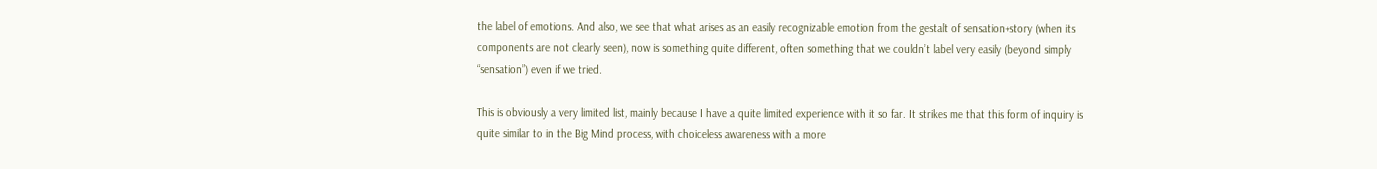the label of emotions. And also, we see that what arises as an easily recognizable emotion from the gestalt of sensation+story (when its components are not clearly seen), now is something quite different, often something that we couldn’t label very easily (beyond simply “sensation”) even if we tried.

This is obviously a very limited list, mainly because I have a quite limited experience with it so far. It strikes me that this form of inquiry is quite similar to in the Big Mind process, with choiceless awareness with a more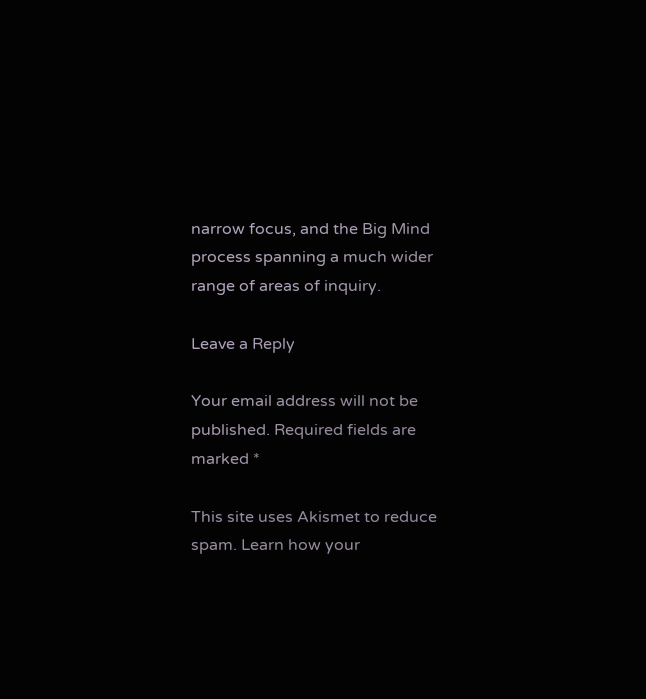narrow focus, and the Big Mind process spanning a much wider range of areas of inquiry.

Leave a Reply

Your email address will not be published. Required fields are marked *

This site uses Akismet to reduce spam. Learn how your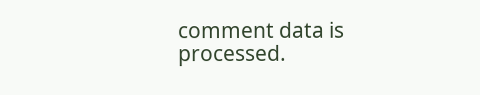comment data is processed.